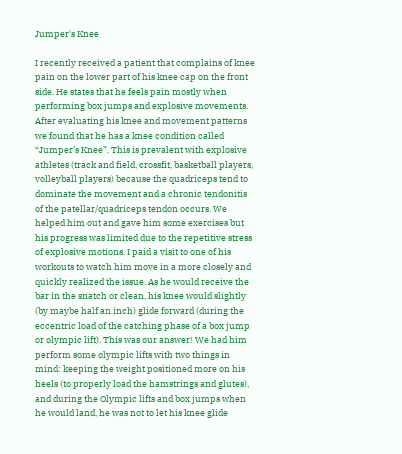Jumper's Knee

I recently received a patient that complains of knee pain on the lower part of his knee cap on the front side. He states that he feels pain mostly when performing box jumps and explosive movements. After evaluating his knee and movement patterns we found that he has a knee condition called “Jumper’s Knee”. This is prevalent with explosive athletes (track and field, crossfit, basketball players, volleyball players) because the quadriceps tend to dominate the movement and a chronic tendonitis of the patellar/quadriceps tendon occurs. We helped him out and gave him some exercises but his progress was limited due to the repetitive stress of explosive motions. I paid a visit to one of his workouts to watch him move in a more closely and quickly realized the issue. As he would receive the bar in the snatch or clean, his knee would slightly (by maybe half an inch) glide forward (during the eccentric load of the catching phase of a box jump or olympic lift). This was our answer! We had him perform some olympic lifts with two things in mind: keeping the weight positioned more on his heels (to properly load the hamstrings and glutes), and during the Olympic lifts and box jumps when he would land, he was not to let his knee glide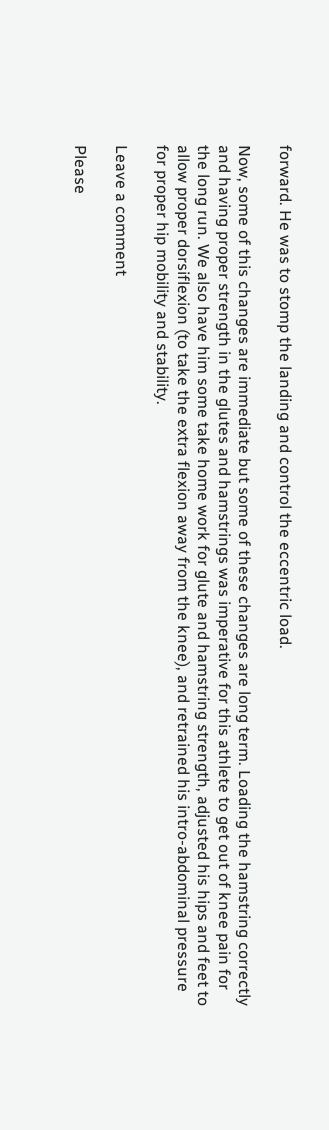forward. He was to stomp the landing and control the eccentric load.

Now, some of this changes are immediate but some of these changes are long term. Loading the hamstring correctly and having proper strength in the glutes and hamstrings was imperative for this athlete to get out of knee pain for the long run. We also have him some take home work for glute and hamstring strength, adjusted his hips and feet to allow proper dorsiflexion (to take the extra flexion away from the knee), and retrained his intro-abdominal pressure for proper hip mobility and stability.

Leave a comment

Please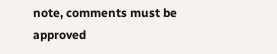note, comments must be approved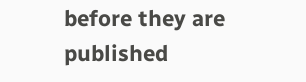before they are published